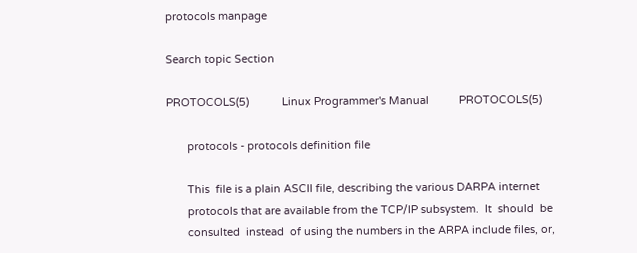protocols manpage

Search topic Section

PROTOCOLS(5)           Linux Programmer's Manual          PROTOCOLS(5)

       protocols - protocols definition file

       This  file is a plain ASCII file, describing the various DARPA internet
       protocols that are available from the TCP/IP subsystem.  It  should  be
       consulted  instead  of using the numbers in the ARPA include files, or,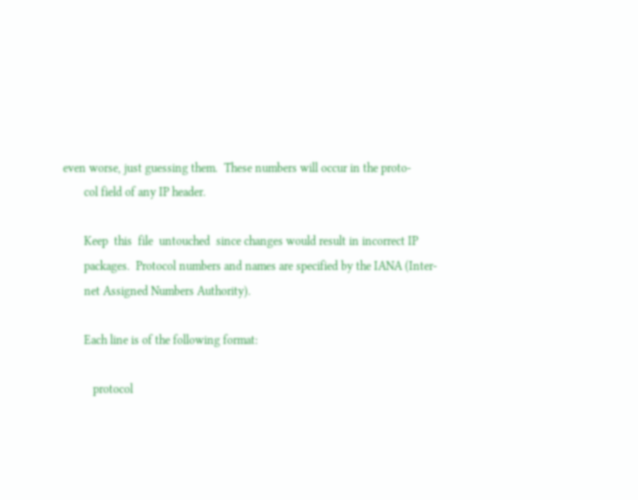even worse, just guessing them.  These numbers will occur in the proto-
       col field of any IP header.

       Keep  this  file  untouched  since changes would result in incorrect IP
       packages.  Protocol numbers and names are specified by the IANA (Inter-
       net Assigned Numbers Authority).

       Each line is of the following format:

          protocol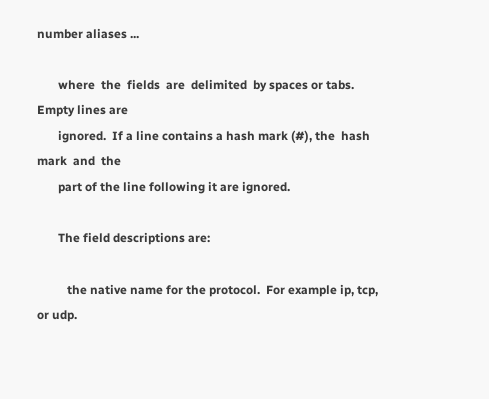number aliases ...

       where  the  fields  are  delimited  by spaces or tabs.  Empty lines are
       ignored.  If a line contains a hash mark (#), the  hash  mark  and  the
       part of the line following it are ignored.

       The field descriptions are:

          the native name for the protocol.  For example ip, tcp, or udp.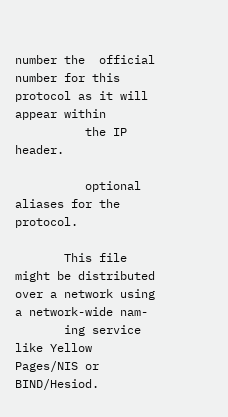number the  official  number for this protocol as it will appear within
          the IP header.

          optional aliases for the protocol.

       This file might be distributed over a network using a network-wide nam-
       ing service like Yellow Pages/NIS or BIND/Hesiod.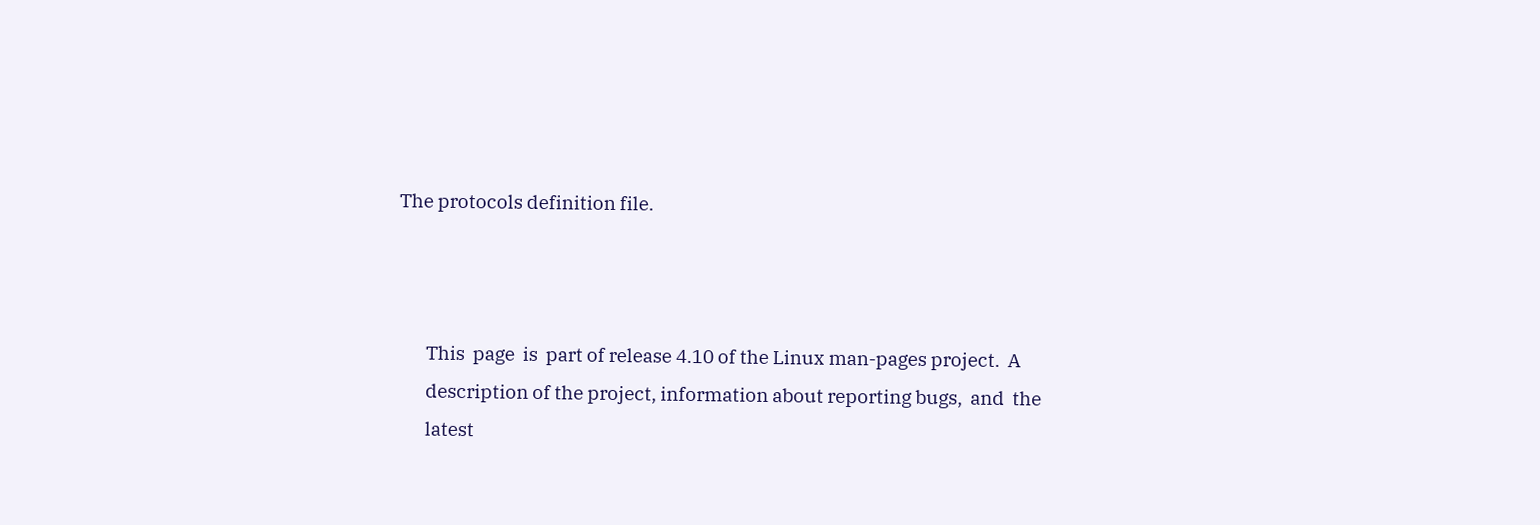The protocols definition file.



       This  page  is  part of release 4.10 of the Linux man-pages project.  A
       description of the project, information about reporting bugs,  and  the
       latest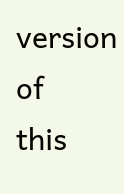version     of     this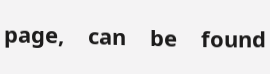page,    can    be    found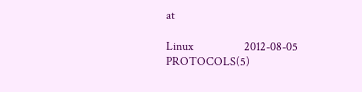at

Linux                 2012-08-05              PROTOCOLS(5)